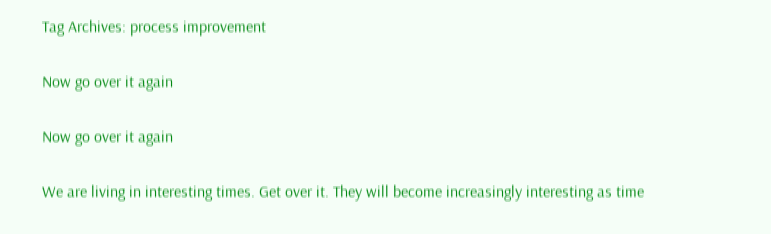Tag Archives: process improvement

Now go over it again

Now go over it again

We are living in interesting times. Get over it. They will become increasingly interesting as time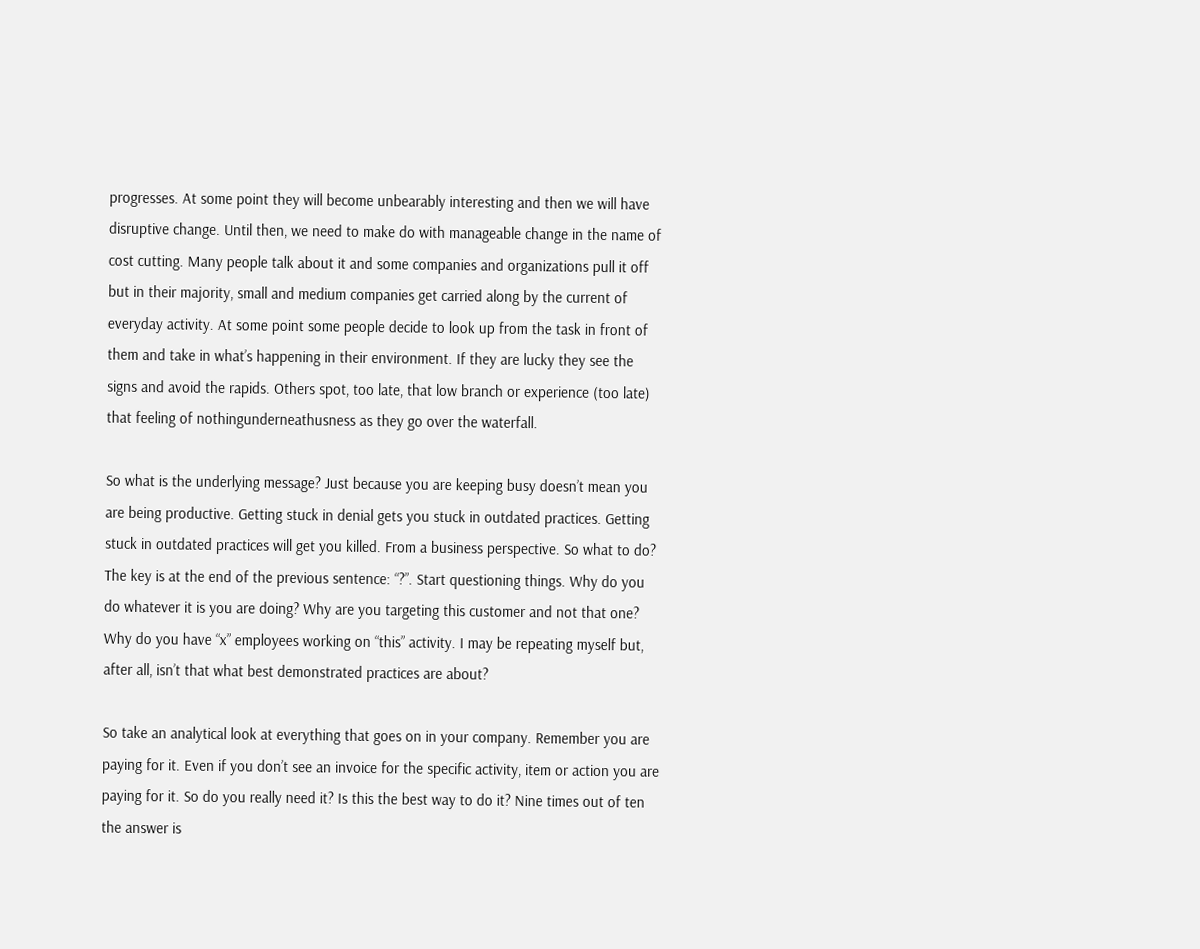progresses. At some point they will become unbearably interesting and then we will have disruptive change. Until then, we need to make do with manageable change in the name of cost cutting. Many people talk about it and some companies and organizations pull it off but in their majority, small and medium companies get carried along by the current of everyday activity. At some point some people decide to look up from the task in front of them and take in what’s happening in their environment. If they are lucky they see the signs and avoid the rapids. Others spot, too late, that low branch or experience (too late) that feeling of nothingunderneathusness as they go over the waterfall.

So what is the underlying message? Just because you are keeping busy doesn’t mean you are being productive. Getting stuck in denial gets you stuck in outdated practices. Getting stuck in outdated practices will get you killed. From a business perspective. So what to do? The key is at the end of the previous sentence: “?”. Start questioning things. Why do you do whatever it is you are doing? Why are you targeting this customer and not that one? Why do you have “x” employees working on “this” activity. I may be repeating myself but, after all, isn’t that what best demonstrated practices are about?

So take an analytical look at everything that goes on in your company. Remember you are paying for it. Even if you don’t see an invoice for the specific activity, item or action you are paying for it. So do you really need it? Is this the best way to do it? Nine times out of ten the answer is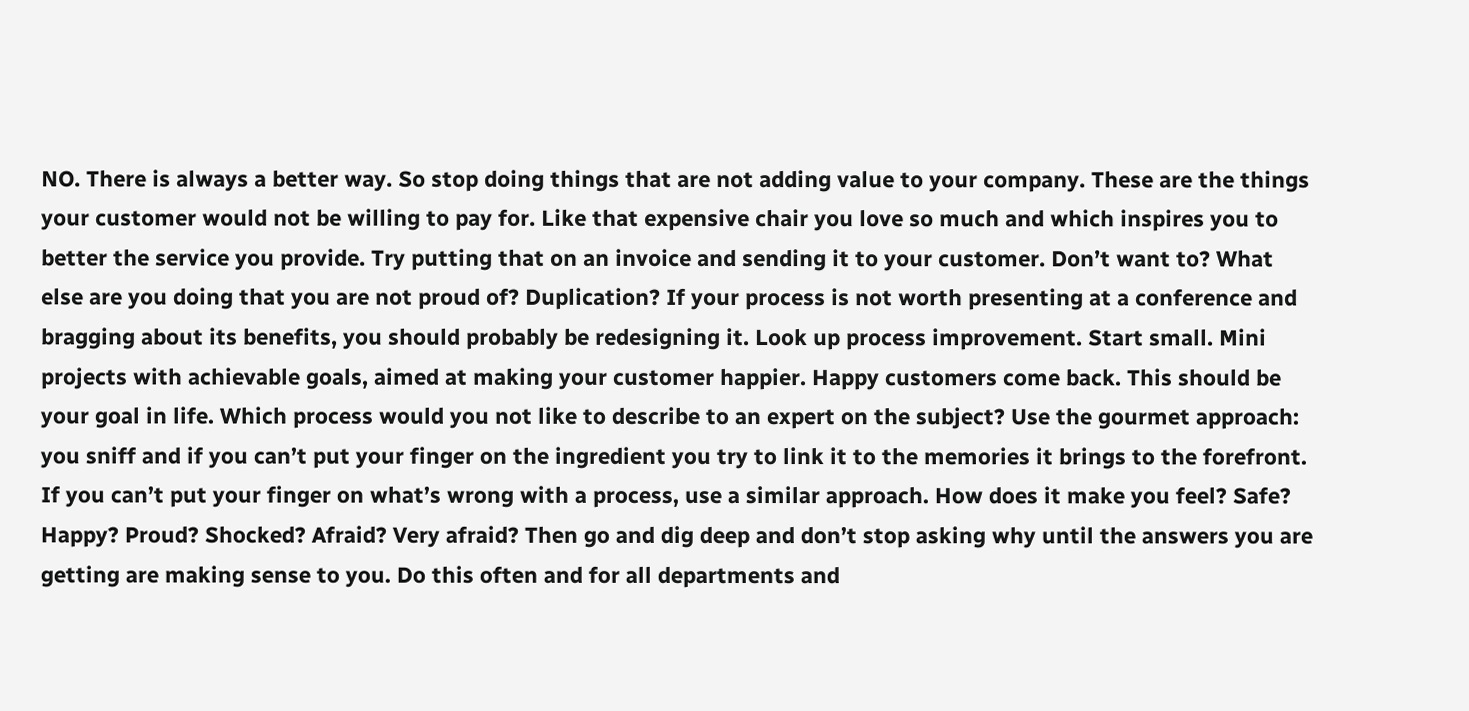NO. There is always a better way. So stop doing things that are not adding value to your company. These are the things your customer would not be willing to pay for. Like that expensive chair you love so much and which inspires you to better the service you provide. Try putting that on an invoice and sending it to your customer. Don’t want to? What else are you doing that you are not proud of? Duplication? If your process is not worth presenting at a conference and bragging about its benefits, you should probably be redesigning it. Look up process improvement. Start small. Mini projects with achievable goals, aimed at making your customer happier. Happy customers come back. This should be your goal in life. Which process would you not like to describe to an expert on the subject? Use the gourmet approach: you sniff and if you can’t put your finger on the ingredient you try to link it to the memories it brings to the forefront. If you can’t put your finger on what’s wrong with a process, use a similar approach. How does it make you feel? Safe? Happy? Proud? Shocked? Afraid? Very afraid? Then go and dig deep and don’t stop asking why until the answers you are getting are making sense to you. Do this often and for all departments and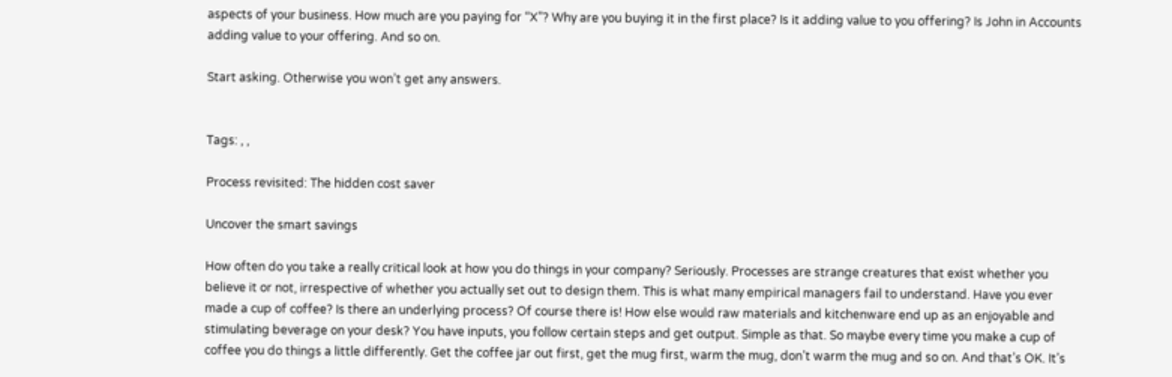aspects of your business. How much are you paying for “X”? Why are you buying it in the first place? Is it adding value to you offering? Is John in Accounts adding value to your offering. And so on.

Start asking. Otherwise you won’t get any answers.


Tags: , ,

Process revisited: The hidden cost saver

Uncover the smart savings

How often do you take a really critical look at how you do things in your company? Seriously. Processes are strange creatures that exist whether you believe it or not, irrespective of whether you actually set out to design them. This is what many empirical managers fail to understand. Have you ever made a cup of coffee? Is there an underlying process? Of course there is! How else would raw materials and kitchenware end up as an enjoyable and stimulating beverage on your desk? You have inputs, you follow certain steps and get output. Simple as that. So maybe every time you make a cup of coffee you do things a little differently. Get the coffee jar out first, get the mug first, warm the mug, don’t warm the mug and so on. And that’s OK. It’s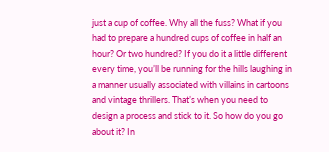just a cup of coffee. Why all the fuss? What if you had to prepare a hundred cups of coffee in half an hour? Or two hundred? If you do it a little different every time, you’ll be running for the hills laughing in a manner usually associated with villains in cartoons and vintage thrillers. That’s when you need to design a process and stick to it. So how do you go about it? In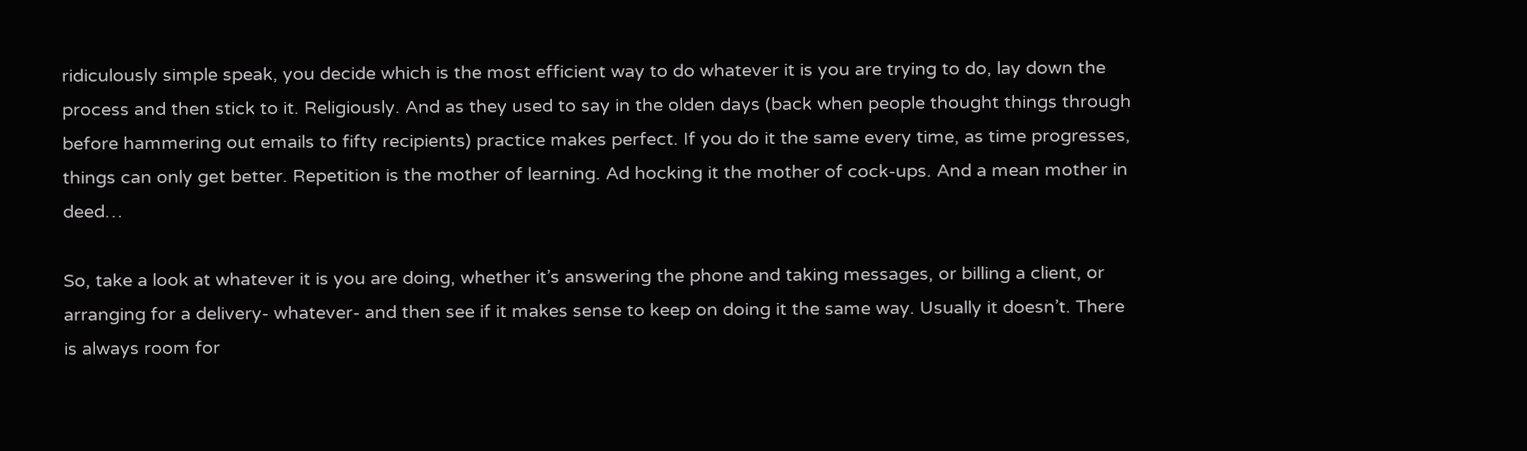ridiculously simple speak, you decide which is the most efficient way to do whatever it is you are trying to do, lay down the process and then stick to it. Religiously. And as they used to say in the olden days (back when people thought things through before hammering out emails to fifty recipients) practice makes perfect. If you do it the same every time, as time progresses, things can only get better. Repetition is the mother of learning. Ad hocking it the mother of cock-ups. And a mean mother in deed…

So, take a look at whatever it is you are doing, whether it’s answering the phone and taking messages, or billing a client, or arranging for a delivery- whatever- and then see if it makes sense to keep on doing it the same way. Usually it doesn’t. There is always room for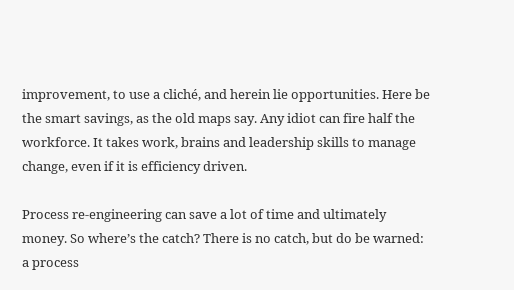improvement, to use a cliché, and herein lie opportunities. Here be the smart savings, as the old maps say. Any idiot can fire half the workforce. It takes work, brains and leadership skills to manage change, even if it is efficiency driven.

Process re-engineering can save a lot of time and ultimately money. So where’s the catch? There is no catch, but do be warned: a process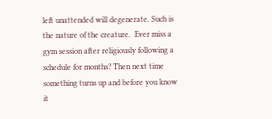left unattended will degenerate. Such is the nature of the creature.  Ever miss a gym session after religiously following a schedule for months? Then next time something turns up and before you know it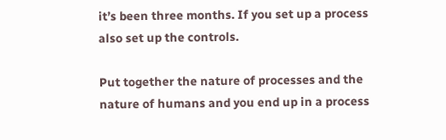it’s been three months. If you set up a process also set up the controls.

Put together the nature of processes and the nature of humans and you end up in a process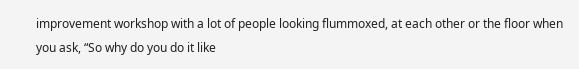improvement workshop with a lot of people looking flummoxed, at each other or the floor when you ask, “So why do you do it like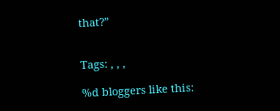that?”


Tags: , , ,

%d bloggers like this: